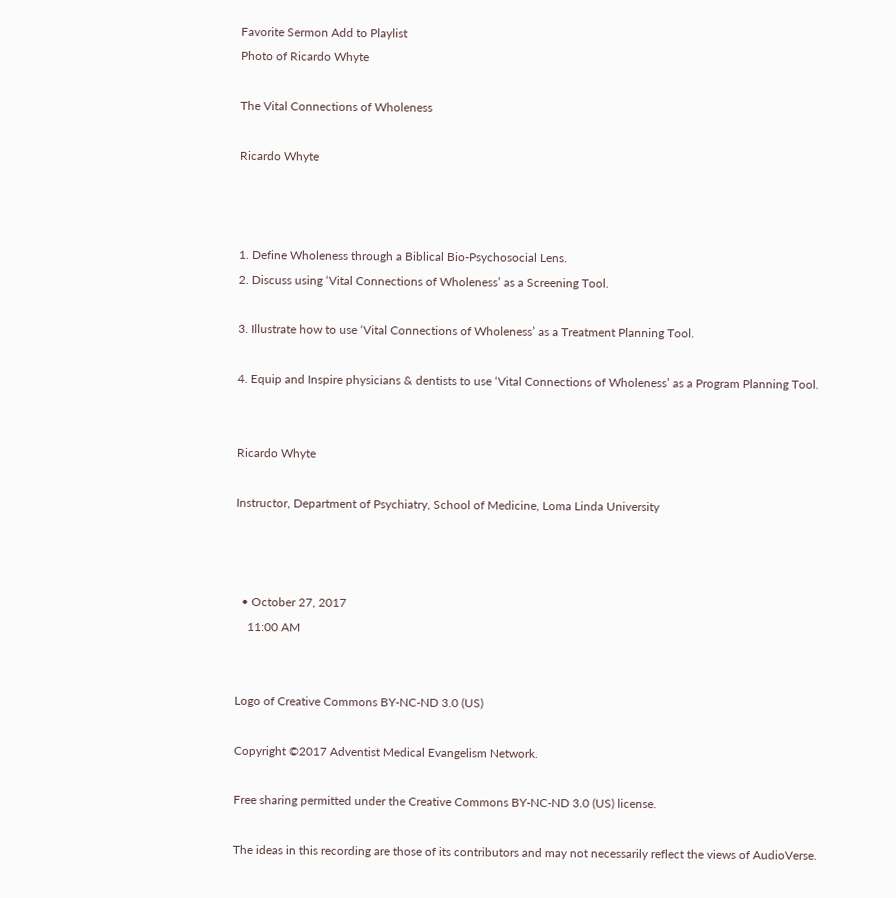Favorite Sermon Add to Playlist
Photo of Ricardo Whyte

The Vital Connections of Wholeness

Ricardo Whyte



1. Define Wholeness through a Biblical Bio-Psychosocial Lens.
2. Discuss using ‘Vital Connections of Wholeness’ as a Screening Tool.

3. Illustrate how to use ‘Vital Connections of Wholeness’ as a Treatment Planning Tool.

4. Equip and Inspire physicians & dentists to use ‘Vital Connections of Wholeness’ as a Program Planning Tool.


Ricardo Whyte

Instructor, Department of Psychiatry, School of Medicine, Loma Linda University



  • October 27, 2017
    11:00 AM


Logo of Creative Commons BY-NC-ND 3.0 (US)

Copyright ©2017 Adventist Medical Evangelism Network.

Free sharing permitted under the Creative Commons BY-NC-ND 3.0 (US) license.

The ideas in this recording are those of its contributors and may not necessarily reflect the views of AudioVerse.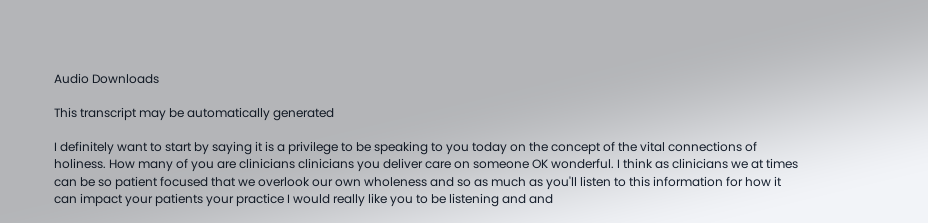Audio Downloads

This transcript may be automatically generated

I definitely want to start by saying it is a privilege to be speaking to you today on the concept of the vital connections of holiness. How many of you are clinicians clinicians you deliver care on someone OK wonderful. I think as clinicians we at times can be so patient focused that we overlook our own wholeness and so as much as you'll listen to this information for how it can impact your patients your practice I would really like you to be listening and and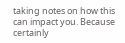taking notes on how this can impact you. Because certainly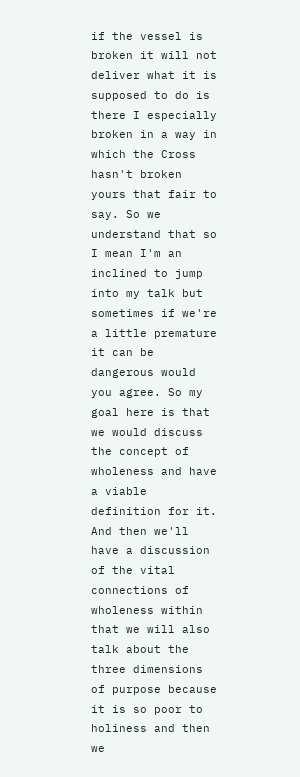if the vessel is broken it will not deliver what it is supposed to do is there I especially broken in a way in which the Cross hasn't broken yours that fair to say. So we understand that so I mean I'm an inclined to jump into my talk but sometimes if we're a little premature it can be dangerous would you agree. So my goal here is that we would discuss the concept of wholeness and have a viable definition for it. And then we'll have a discussion of the vital connections of wholeness within that we will also talk about the three dimensions of purpose because it is so poor to holiness and then we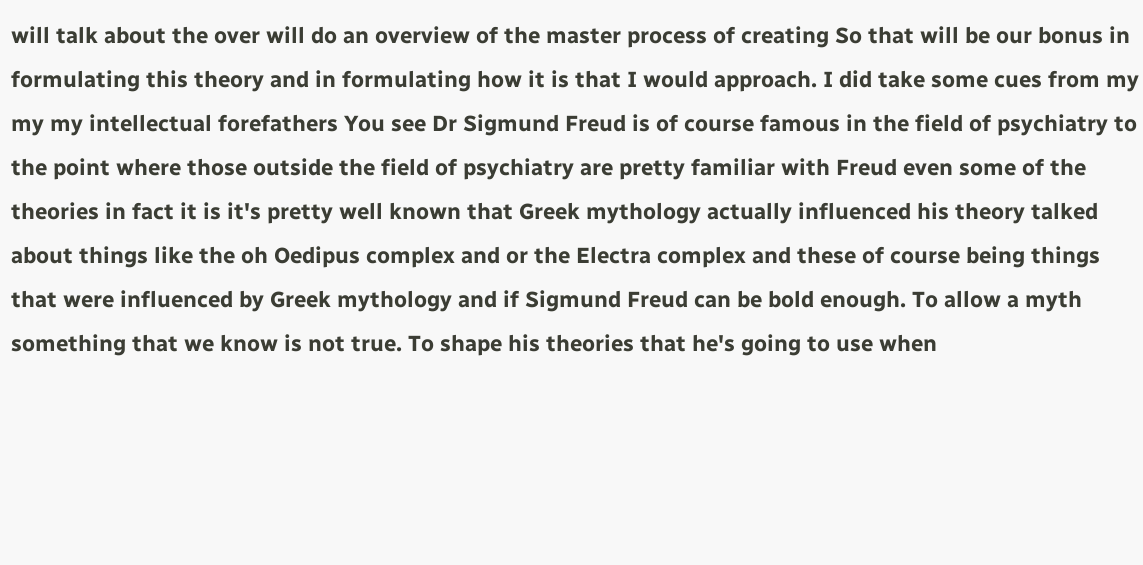will talk about the over will do an overview of the master process of creating So that will be our bonus in formulating this theory and in formulating how it is that I would approach. I did take some cues from my my my intellectual forefathers You see Dr Sigmund Freud is of course famous in the field of psychiatry to the point where those outside the field of psychiatry are pretty familiar with Freud even some of the theories in fact it is it's pretty well known that Greek mythology actually influenced his theory talked about things like the oh Oedipus complex and or the Electra complex and these of course being things that were influenced by Greek mythology and if Sigmund Freud can be bold enough. To allow a myth something that we know is not true. To shape his theories that he's going to use when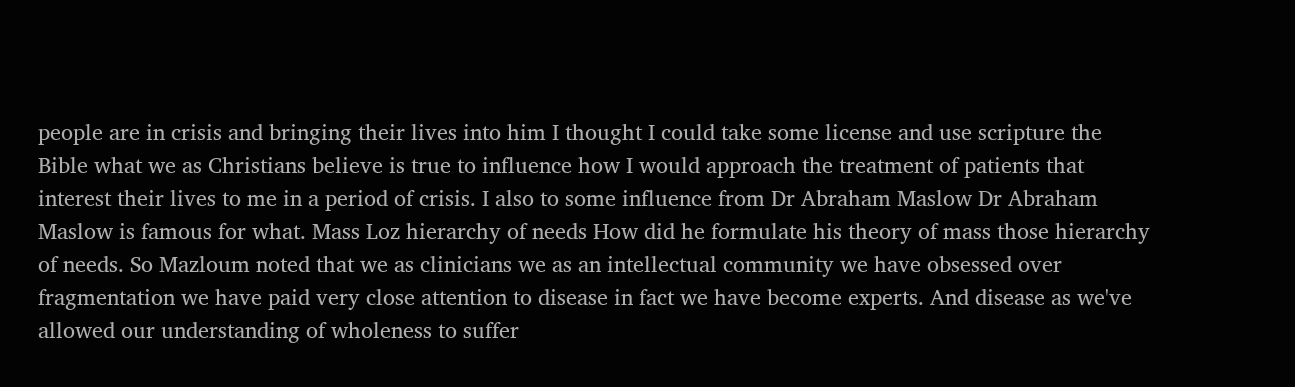people are in crisis and bringing their lives into him I thought I could take some license and use scripture the Bible what we as Christians believe is true to influence how I would approach the treatment of patients that interest their lives to me in a period of crisis. I also to some influence from Dr Abraham Maslow Dr Abraham Maslow is famous for what. Mass Loz hierarchy of needs How did he formulate his theory of mass those hierarchy of needs. So Mazloum noted that we as clinicians we as an intellectual community we have obsessed over fragmentation we have paid very close attention to disease in fact we have become experts. And disease as we've allowed our understanding of wholeness to suffer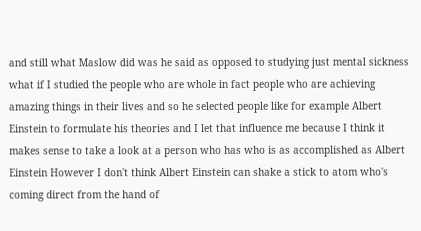and still what Maslow did was he said as opposed to studying just mental sickness what if I studied the people who are whole in fact people who are achieving amazing things in their lives and so he selected people like for example Albert Einstein to formulate his theories and I let that influence me because I think it makes sense to take a look at a person who has who is as accomplished as Albert Einstein However I don't think Albert Einstein can shake a stick to atom who's coming direct from the hand of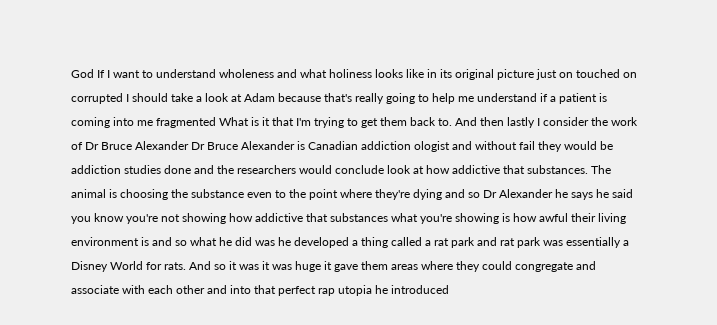God If I want to understand wholeness and what holiness looks like in its original picture just on touched on corrupted I should take a look at Adam because that's really going to help me understand if a patient is coming into me fragmented What is it that I'm trying to get them back to. And then lastly I consider the work of Dr Bruce Alexander Dr Bruce Alexander is Canadian addiction ologist and without fail they would be addiction studies done and the researchers would conclude look at how addictive that substances. The animal is choosing the substance even to the point where they're dying and so Dr Alexander he says he said you know you're not showing how addictive that substances what you're showing is how awful their living environment is and so what he did was he developed a thing called a rat park and rat park was essentially a Disney World for rats. And so it was it was huge it gave them areas where they could congregate and associate with each other and into that perfect rap utopia he introduced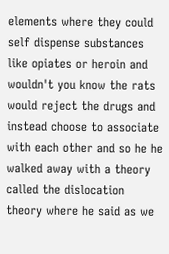elements where they could self dispense substances like opiates or heroin and wouldn't you know the rats would reject the drugs and instead choose to associate with each other and so he he walked away with a theory called the dislocation theory where he said as we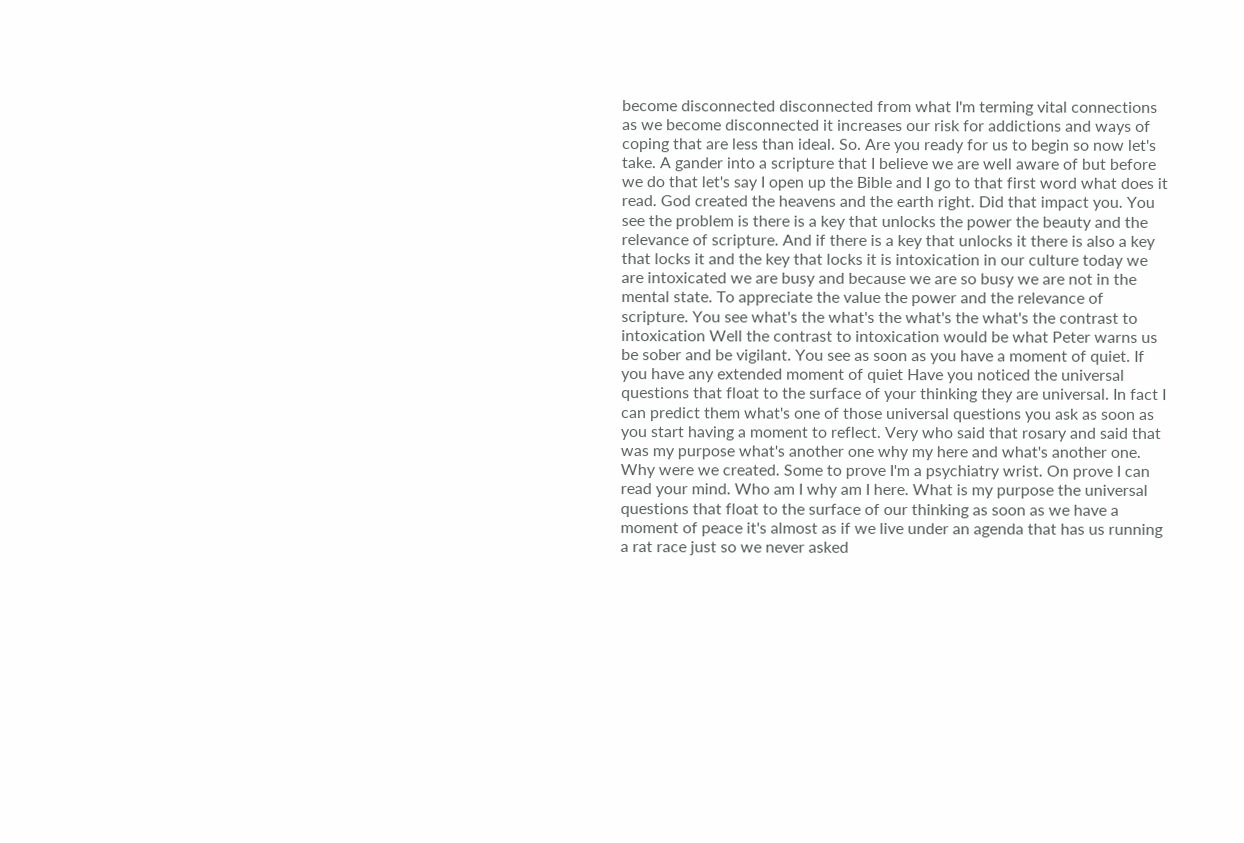become disconnected disconnected from what I'm terming vital connections as we become disconnected it increases our risk for addictions and ways of coping that are less than ideal. So. Are you ready for us to begin so now let's take. A gander into a scripture that I believe we are well aware of but before we do that let's say I open up the Bible and I go to that first word what does it read. God created the heavens and the earth right. Did that impact you. You see the problem is there is a key that unlocks the power the beauty and the relevance of scripture. And if there is a key that unlocks it there is also a key that locks it and the key that locks it is intoxication in our culture today we are intoxicated we are busy and because we are so busy we are not in the mental state. To appreciate the value the power and the relevance of scripture. You see what's the what's the what's the what's the contrast to intoxication Well the contrast to intoxication would be what Peter warns us be sober and be vigilant. You see as soon as you have a moment of quiet. If you have any extended moment of quiet Have you noticed the universal questions that float to the surface of your thinking they are universal. In fact I can predict them what's one of those universal questions you ask as soon as you start having a moment to reflect. Very who said that rosary and said that was my purpose what's another one why my here and what's another one. Why were we created. Some to prove I'm a psychiatry wrist. On prove I can read your mind. Who am I why am I here. What is my purpose the universal questions that float to the surface of our thinking as soon as we have a moment of peace it's almost as if we live under an agenda that has us running a rat race just so we never asked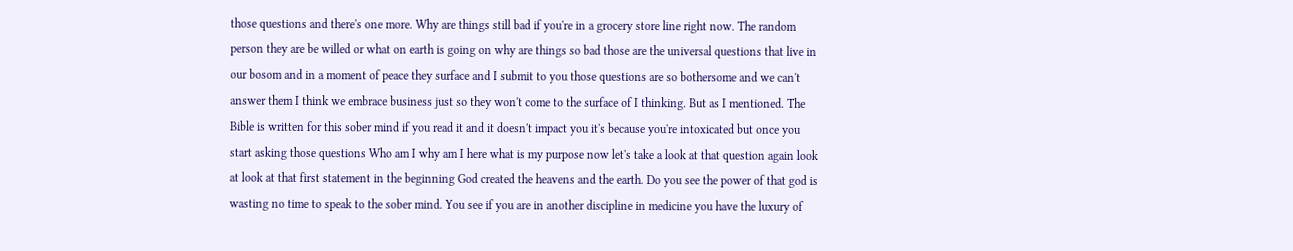those questions and there's one more. Why are things still bad if you're in a grocery store line right now. The random person they are be willed or what on earth is going on why are things so bad those are the universal questions that live in our bosom and in a moment of peace they surface and I submit to you those questions are so bothersome and we can't answer them I think we embrace business just so they won't come to the surface of I thinking. But as I mentioned. The Bible is written for this sober mind if you read it and it doesn't impact you it's because you're intoxicated but once you start asking those questions Who am I why am I here what is my purpose now let's take a look at that question again look at look at that first statement in the beginning God created the heavens and the earth. Do you see the power of that god is wasting no time to speak to the sober mind. You see if you are in another discipline in medicine you have the luxury of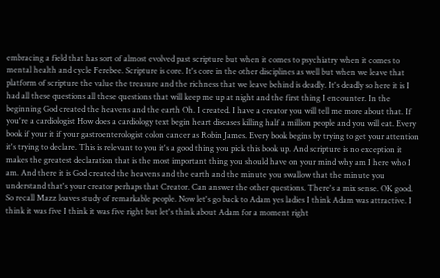embracing a field that has sort of almost evolved past scripture but when it comes to psychiatry when it comes to mental health and cycle Ferebee. Scripture is core. It's core in the other disciplines as well but when we leave that platform of scripture the value the treasure and the richness that we leave behind is deadly. It's deadly so here it is I had all these questions all these questions that will keep me up at night and the first thing I encounter. In the beginning God created the heavens and the earth Oh. I created. I have a creator you will tell me more about that. If you're a cardiologist How does a cardiology text begin heart diseases killing half a million people and you will eat. Every book if your it if your gastroenterologist colon cancer as Robin James. Every book begins by trying to get your attention it's trying to declare. This is relevant to you it's a good thing you pick this book up. And scripture is no exception it makes the greatest declaration that is the most important thing you should have on your mind why am I here who I am. And there it is God created the heavens and the earth and the minute you swallow that the minute you understand that's your creator perhaps that Creator. Can answer the other questions. There's a mix sense. OK good. So recall Mazz loaves study of remarkable people. Now let's go back to Adam yes ladies I think Adam was attractive. I think it was five I think it was five right but let's think about Adam for a moment right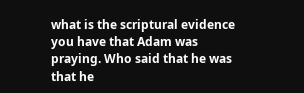what is the scriptural evidence you have that Adam was praying. Who said that he was that he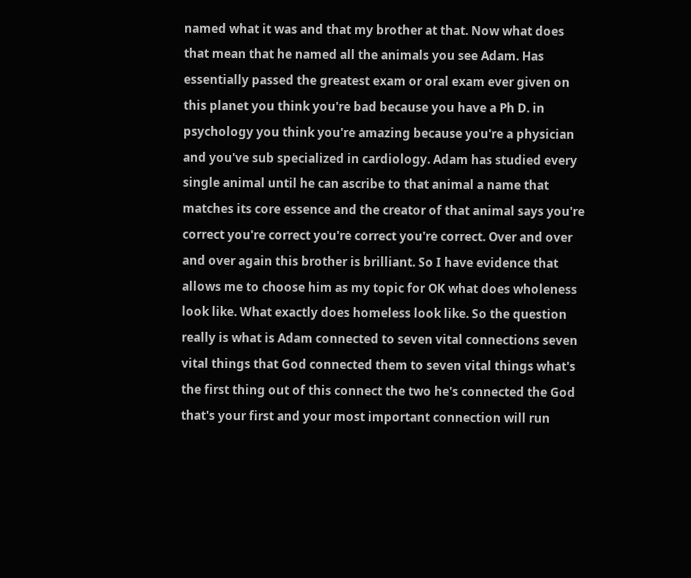named what it was and that my brother at that. Now what does that mean that he named all the animals you see Adam. Has essentially passed the greatest exam or oral exam ever given on this planet you think you're bad because you have a Ph D. in psychology you think you're amazing because you're a physician and you've sub specialized in cardiology. Adam has studied every single animal until he can ascribe to that animal a name that matches its core essence and the creator of that animal says you're correct you're correct you're correct you're correct. Over and over and over again this brother is brilliant. So I have evidence that allows me to choose him as my topic for OK what does wholeness look like. What exactly does homeless look like. So the question really is what is Adam connected to seven vital connections seven vital things that God connected them to seven vital things what's the first thing out of this connect the two he's connected the God that's your first and your most important connection will run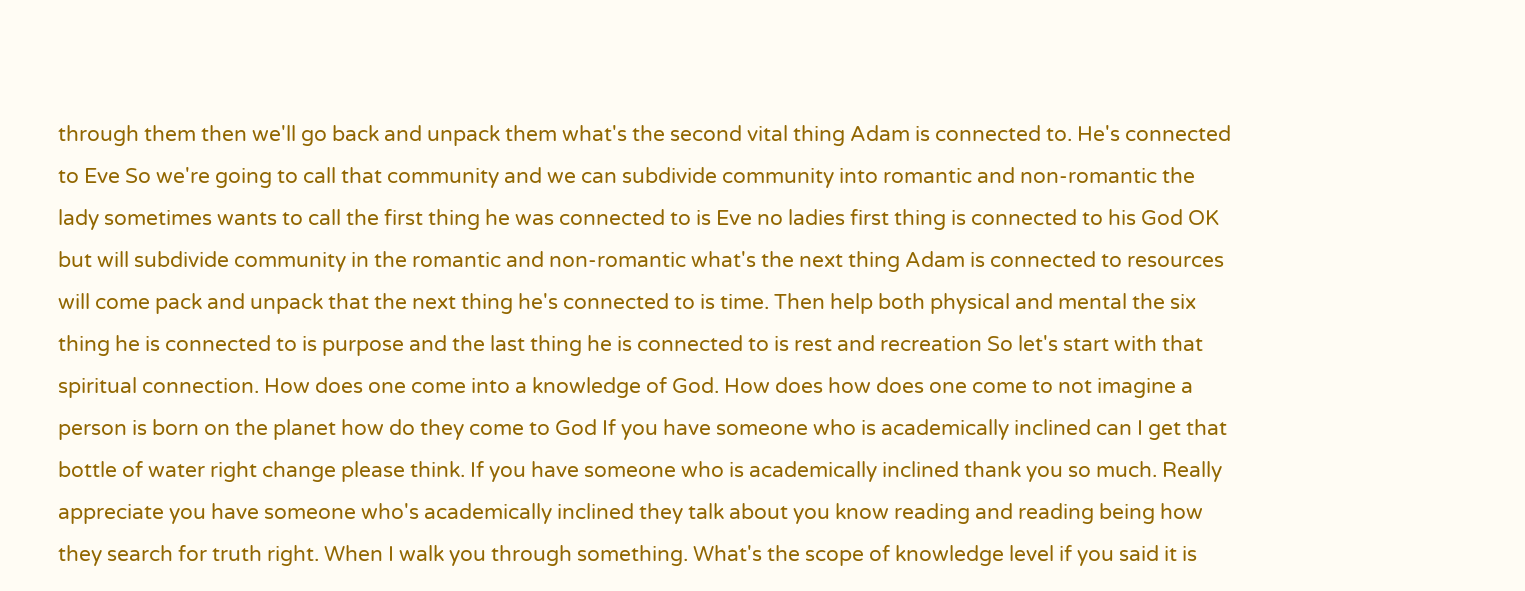through them then we'll go back and unpack them what's the second vital thing Adam is connected to. He's connected to Eve So we're going to call that community and we can subdivide community into romantic and non-romantic the lady sometimes wants to call the first thing he was connected to is Eve no ladies first thing is connected to his God OK but will subdivide community in the romantic and non-romantic what's the next thing Adam is connected to resources will come pack and unpack that the next thing he's connected to is time. Then help both physical and mental the six thing he is connected to is purpose and the last thing he is connected to is rest and recreation So let's start with that spiritual connection. How does one come into a knowledge of God. How does how does one come to not imagine a person is born on the planet how do they come to God If you have someone who is academically inclined can I get that bottle of water right change please think. If you have someone who is academically inclined thank you so much. Really appreciate you have someone who's academically inclined they talk about you know reading and reading being how they search for truth right. When I walk you through something. What's the scope of knowledge level if you said it is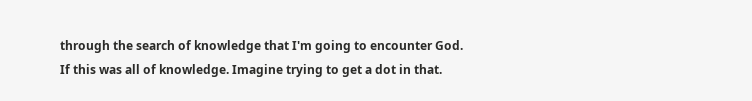through the search of knowledge that I'm going to encounter God. If this was all of knowledge. Imagine trying to get a dot in that.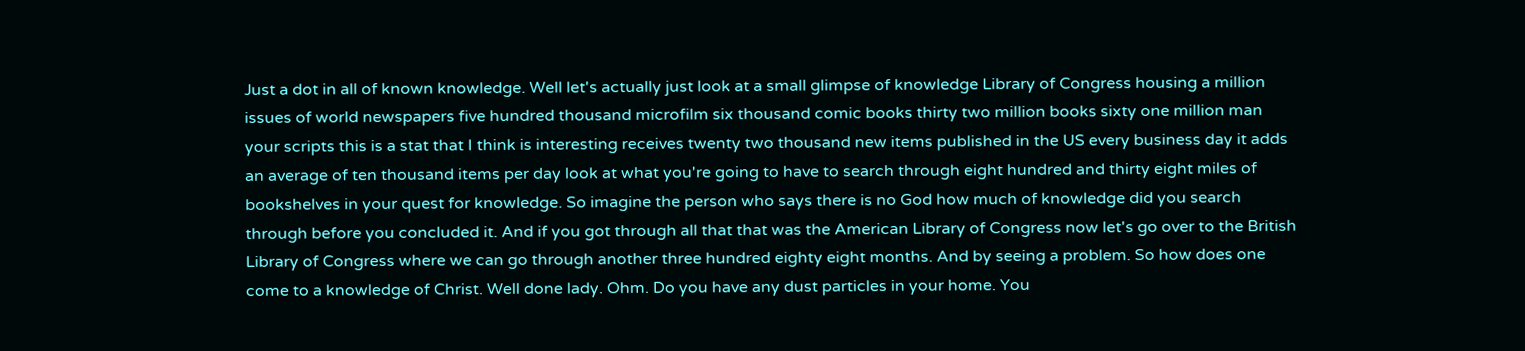Just a dot in all of known knowledge. Well let's actually just look at a small glimpse of knowledge Library of Congress housing a million issues of world newspapers five hundred thousand microfilm six thousand comic books thirty two million books sixty one million man your scripts this is a stat that I think is interesting receives twenty two thousand new items published in the US every business day it adds an average of ten thousand items per day look at what you're going to have to search through eight hundred and thirty eight miles of bookshelves in your quest for knowledge. So imagine the person who says there is no God how much of knowledge did you search through before you concluded it. And if you got through all that that was the American Library of Congress now let's go over to the British Library of Congress where we can go through another three hundred eighty eight months. And by seeing a problem. So how does one come to a knowledge of Christ. Well done lady. Ohm. Do you have any dust particles in your home. You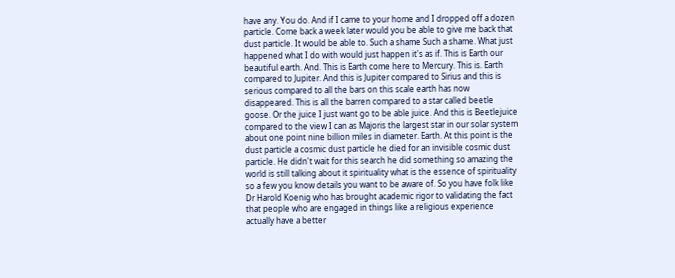have any. You do. And if I came to your home and I dropped off a dozen particle. Come back a week later would you be able to give me back that dust particle. It would be able to. Such a shame Such a shame. What just happened what I do with would just happen it's as if. This is Earth our beautiful earth. And. This is Earth come here to Mercury. This is. Earth compared to Jupiter. And this is Jupiter compared to Sirius and this is serious compared to all the bars on this scale earth has now disappeared. This is all the barren compared to a star called beetle goose. Or the juice I just want go to be able juice. And this is Beetlejuice compared to the view I can as Majoris the largest star in our solar system about one point nine billion miles in diameter. Earth. At this point is the dust particle a cosmic dust particle he died for an invisible cosmic dust particle. He didn't wait for this search he did something so amazing the world is still talking about it spirituality what is the essence of spirituality so a few you know details you want to be aware of. So you have folk like Dr Harold Koenig who has brought academic rigor to validating the fact that people who are engaged in things like a religious experience actually have a better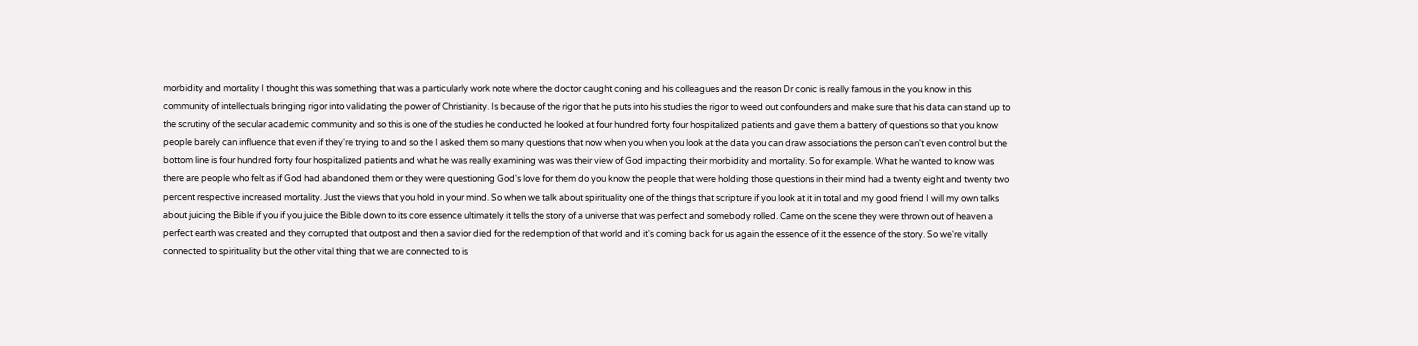morbidity and mortality I thought this was something that was a particularly work note where the doctor caught coning and his colleagues and the reason Dr conic is really famous in the you know in this community of intellectuals bringing rigor into validating the power of Christianity. Is because of the rigor that he puts into his studies the rigor to weed out confounders and make sure that his data can stand up to the scrutiny of the secular academic community and so this is one of the studies he conducted he looked at four hundred forty four hospitalized patients and gave them a battery of questions so that you know people barely can influence that even if they're trying to and so the I asked them so many questions that now when you when you look at the data you can draw associations the person can't even control but the bottom line is four hundred forty four hospitalized patients and what he was really examining was was their view of God impacting their morbidity and mortality. So for example. What he wanted to know was there are people who felt as if God had abandoned them or they were questioning God's love for them do you know the people that were holding those questions in their mind had a twenty eight and twenty two percent respective increased mortality. Just the views that you hold in your mind. So when we talk about spirituality one of the things that scripture if you look at it in total and my good friend I will my own talks about juicing the Bible if you if you juice the Bible down to its core essence ultimately it tells the story of a universe that was perfect and somebody rolled. Came on the scene they were thrown out of heaven a perfect earth was created and they corrupted that outpost and then a savior died for the redemption of that world and it's coming back for us again the essence of it the essence of the story. So we're vitally connected to spirituality but the other vital thing that we are connected to is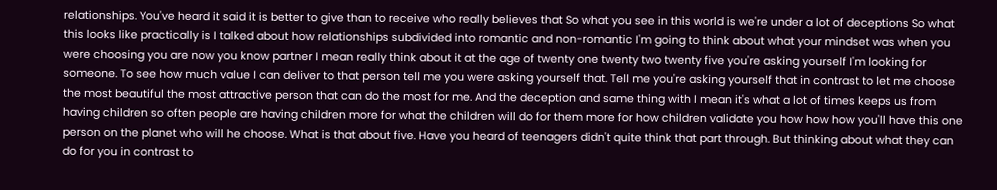relationships. You've heard it said it is better to give than to receive who really believes that So what you see in this world is we're under a lot of deceptions So what this looks like practically is I talked about how relationships subdivided into romantic and non-romantic I'm going to think about what your mindset was when you were choosing you are now you know partner I mean really think about it at the age of twenty one twenty two twenty five you're asking yourself I'm looking for someone. To see how much value I can deliver to that person tell me you were asking yourself that. Tell me you're asking yourself that in contrast to let me choose the most beautiful the most attractive person that can do the most for me. And the deception and same thing with I mean it's what a lot of times keeps us from having children so often people are having children more for what the children will do for them more for how children validate you how how how you'll have this one person on the planet who will he choose. What is that about five. Have you heard of teenagers didn't quite think that part through. But thinking about what they can do for you in contrast to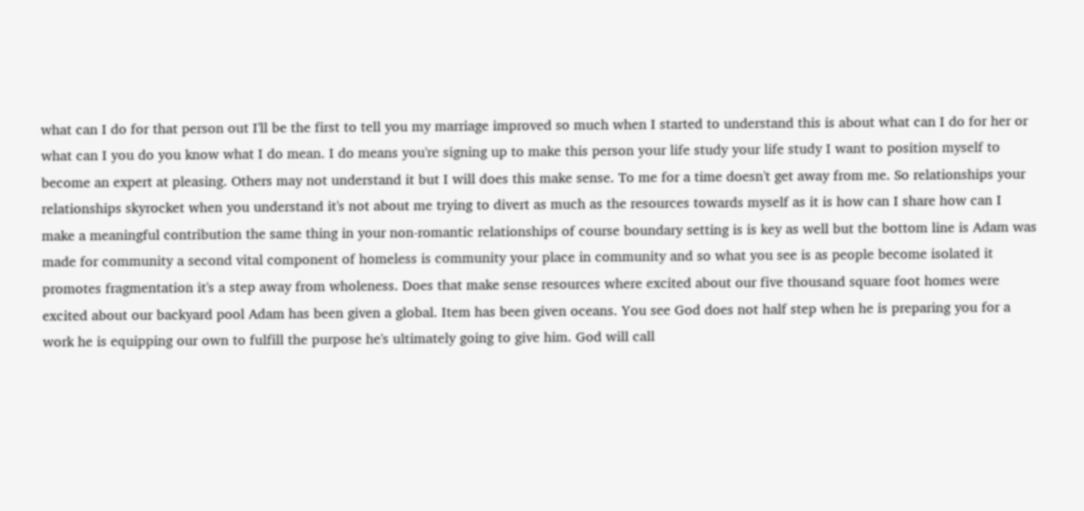what can I do for that person out I'll be the first to tell you my marriage improved so much when I started to understand this is about what can I do for her or what can I you do you know what I do mean. I do means you're signing up to make this person your life study your life study I want to position myself to become an expert at pleasing. Others may not understand it but I will does this make sense. To me for a time doesn't get away from me. So relationships your relationships skyrocket when you understand it's not about me trying to divert as much as the resources towards myself as it is how can I share how can I make a meaningful contribution the same thing in your non-romantic relationships of course boundary setting is is key as well but the bottom line is Adam was made for community a second vital component of homeless is community your place in community and so what you see is as people become isolated it promotes fragmentation it's a step away from wholeness. Does that make sense resources where excited about our five thousand square foot homes were excited about our backyard pool Adam has been given a global. Item has been given oceans. You see God does not half step when he is preparing you for a work he is equipping our own to fulfill the purpose he's ultimately going to give him. God will call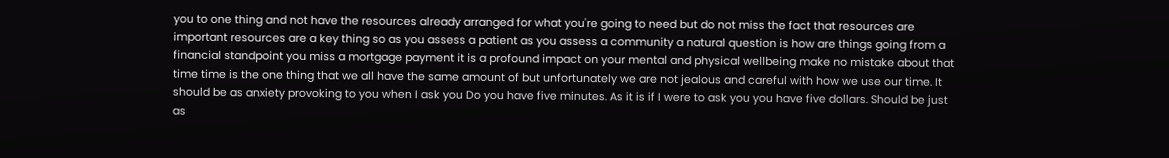you to one thing and not have the resources already arranged for what you're going to need but do not miss the fact that resources are important resources are a key thing so as you assess a patient as you assess a community a natural question is how are things going from a financial standpoint you miss a mortgage payment it is a profound impact on your mental and physical wellbeing make no mistake about that time time is the one thing that we all have the same amount of but unfortunately we are not jealous and careful with how we use our time. It should be as anxiety provoking to you when I ask you Do you have five minutes. As it is if I were to ask you you have five dollars. Should be just as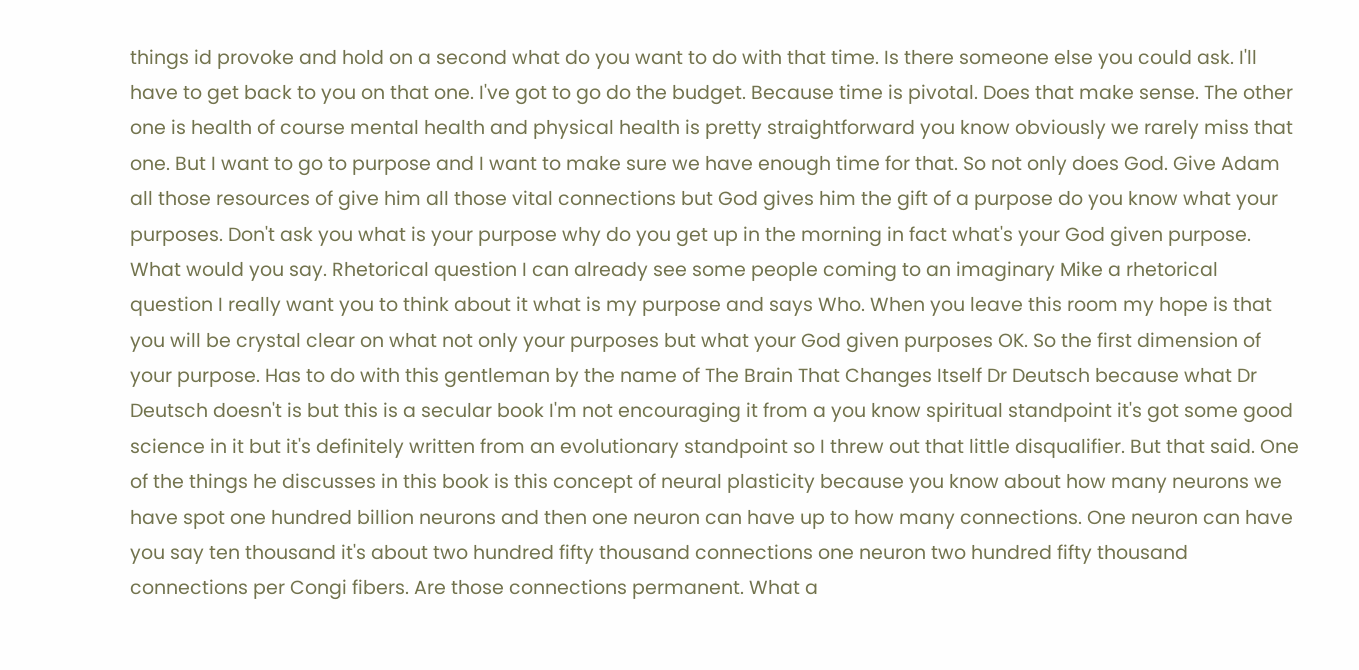things id provoke and hold on a second what do you want to do with that time. Is there someone else you could ask. I'll have to get back to you on that one. I've got to go do the budget. Because time is pivotal. Does that make sense. The other one is health of course mental health and physical health is pretty straightforward you know obviously we rarely miss that one. But I want to go to purpose and I want to make sure we have enough time for that. So not only does God. Give Adam all those resources of give him all those vital connections but God gives him the gift of a purpose do you know what your purposes. Don't ask you what is your purpose why do you get up in the morning in fact what's your God given purpose. What would you say. Rhetorical question I can already see some people coming to an imaginary Mike a rhetorical question I really want you to think about it what is my purpose and says Who. When you leave this room my hope is that you will be crystal clear on what not only your purposes but what your God given purposes OK. So the first dimension of your purpose. Has to do with this gentleman by the name of The Brain That Changes Itself Dr Deutsch because what Dr Deutsch doesn't is but this is a secular book I'm not encouraging it from a you know spiritual standpoint it's got some good science in it but it's definitely written from an evolutionary standpoint so I threw out that little disqualifier. But that said. One of the things he discusses in this book is this concept of neural plasticity because you know about how many neurons we have spot one hundred billion neurons and then one neuron can have up to how many connections. One neuron can have you say ten thousand it's about two hundred fifty thousand connections one neuron two hundred fifty thousand connections per Congi fibers. Are those connections permanent. What a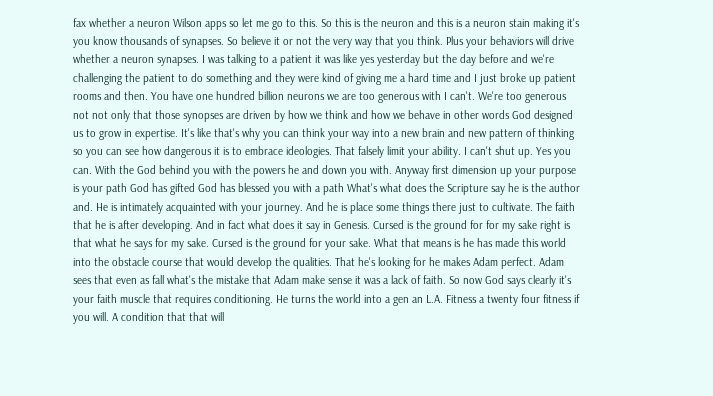fax whether a neuron Wilson apps so let me go to this. So this is the neuron and this is a neuron stain making it's you know thousands of synapses. So believe it or not the very way that you think. Plus your behaviors will drive whether a neuron synapses. I was talking to a patient it was like yes yesterday but the day before and we're challenging the patient to do something and they were kind of giving me a hard time and I just broke up patient rooms and then. You have one hundred billion neurons we are too generous with I can't. We're too generous not not only that those synopses are driven by how we think and how we behave in other words God designed us to grow in expertise. It's like that's why you can think your way into a new brain and new pattern of thinking so you can see how dangerous it is to embrace ideologies. That falsely limit your ability. I can't shut up. Yes you can. With the God behind you with the powers he and down you with. Anyway first dimension up your purpose is your path God has gifted God has blessed you with a path What's what does the Scripture say he is the author and. He is intimately acquainted with your journey. And he is place some things there just to cultivate. The faith that he is after developing. And in fact what does it say in Genesis. Cursed is the ground for for my sake right is that what he says for my sake. Cursed is the ground for your sake. What that means is he has made this world into the obstacle course that would develop the qualities. That he's looking for he makes Adam perfect. Adam sees that even as fall what's the mistake that Adam make sense it was a lack of faith. So now God says clearly it's your faith muscle that requires conditioning. He turns the world into a gen an L.A. Fitness a twenty four fitness if you will. A condition that that will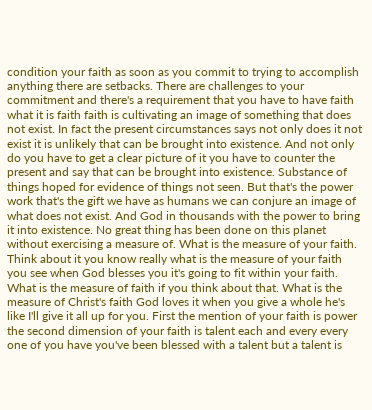condition your faith as soon as you commit to trying to accomplish anything there are setbacks. There are challenges to your commitment and there's a requirement that you have to have faith what it is faith faith is cultivating an image of something that does not exist. In fact the present circumstances says not only does it not exist it is unlikely that can be brought into existence. And not only do you have to get a clear picture of it you have to counter the present and say that can be brought into existence. Substance of things hoped for evidence of things not seen. But that's the power work that's the gift we have as humans we can conjure an image of what does not exist. And God in thousands with the power to bring it into existence. No great thing has been done on this planet without exercising a measure of. What is the measure of your faith. Think about it you know really what is the measure of your faith you see when God blesses you it's going to fit within your faith. What is the measure of faith if you think about that. What is the measure of Christ's faith God loves it when you give a whole he's like I'll give it all up for you. First the mention of your faith is power the second dimension of your faith is talent each and every every one of you have you've been blessed with a talent but a talent is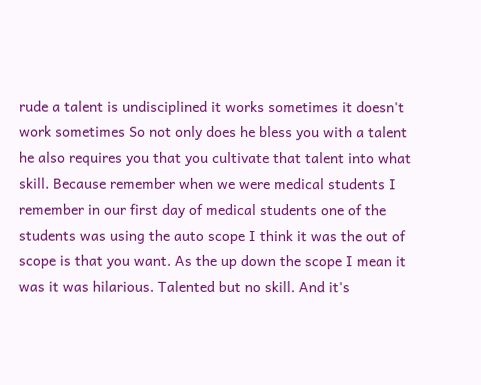rude a talent is undisciplined it works sometimes it doesn't work sometimes So not only does he bless you with a talent he also requires you that you cultivate that talent into what skill. Because remember when we were medical students I remember in our first day of medical students one of the students was using the auto scope I think it was the out of scope is that you want. As the up down the scope I mean it was it was hilarious. Talented but no skill. And it's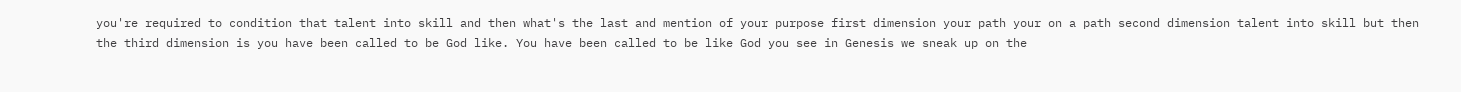you're required to condition that talent into skill and then what's the last and mention of your purpose first dimension your path your on a path second dimension talent into skill but then the third dimension is you have been called to be God like. You have been called to be like God you see in Genesis we sneak up on the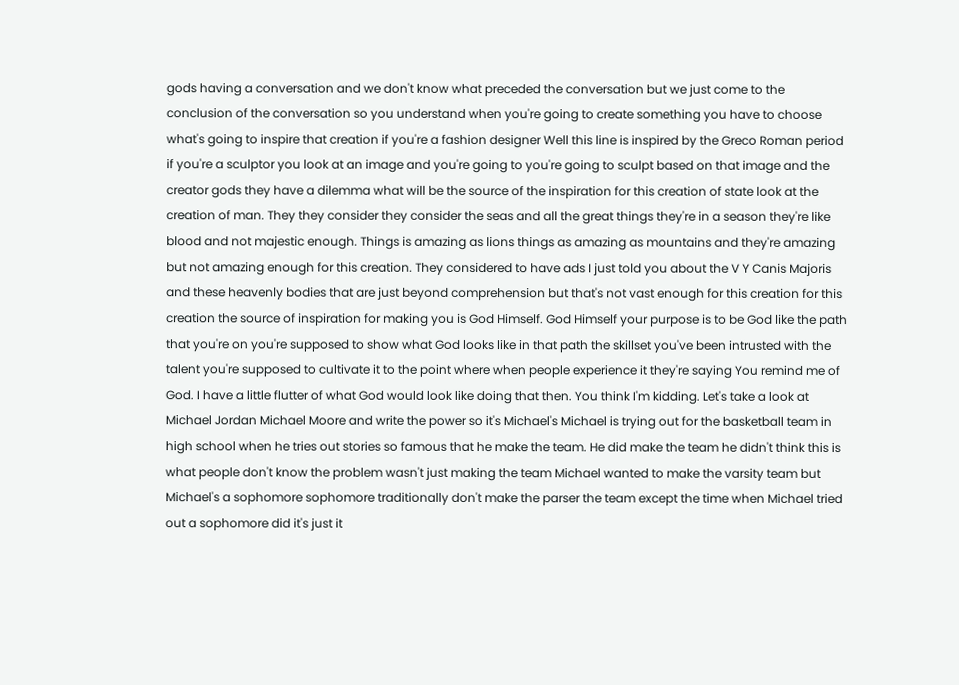gods having a conversation and we don't know what preceded the conversation but we just come to the conclusion of the conversation so you understand when you're going to create something you have to choose what's going to inspire that creation if you're a fashion designer Well this line is inspired by the Greco Roman period if you're a sculptor you look at an image and you're going to you're going to sculpt based on that image and the creator gods they have a dilemma what will be the source of the inspiration for this creation of state look at the creation of man. They they consider they consider the seas and all the great things they're in a season they're like blood and not majestic enough. Things is amazing as lions things as amazing as mountains and they're amazing but not amazing enough for this creation. They considered to have ads I just told you about the V Y Canis Majoris and these heavenly bodies that are just beyond comprehension but that's not vast enough for this creation for this creation the source of inspiration for making you is God Himself. God Himself your purpose is to be God like the path that you're on you're supposed to show what God looks like in that path the skillset you've been intrusted with the talent you're supposed to cultivate it to the point where when people experience it they're saying You remind me of God. I have a little flutter of what God would look like doing that then. You think I'm kidding. Let's take a look at Michael Jordan Michael Moore and write the power so it's Michael's Michael is trying out for the basketball team in high school when he tries out stories so famous that he make the team. He did make the team he didn't think this is what people don't know the problem wasn't just making the team Michael wanted to make the varsity team but Michael's a sophomore sophomore traditionally don't make the parser the team except the time when Michael tried out a sophomore did it's just it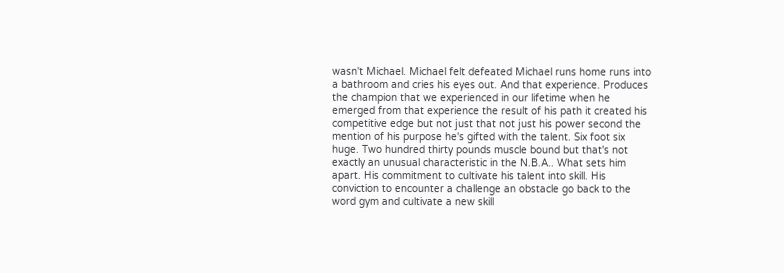wasn't Michael. Michael felt defeated Michael runs home runs into a bathroom and cries his eyes out. And that experience. Produces the champion that we experienced in our lifetime when he emerged from that experience the result of his path it created his competitive edge but not just that not just his power second the mention of his purpose he's gifted with the talent. Six foot six huge. Two hundred thirty pounds muscle bound but that's not exactly an unusual characteristic in the N.B.A.. What sets him apart. His commitment to cultivate his talent into skill. His conviction to encounter a challenge an obstacle go back to the word gym and cultivate a new skill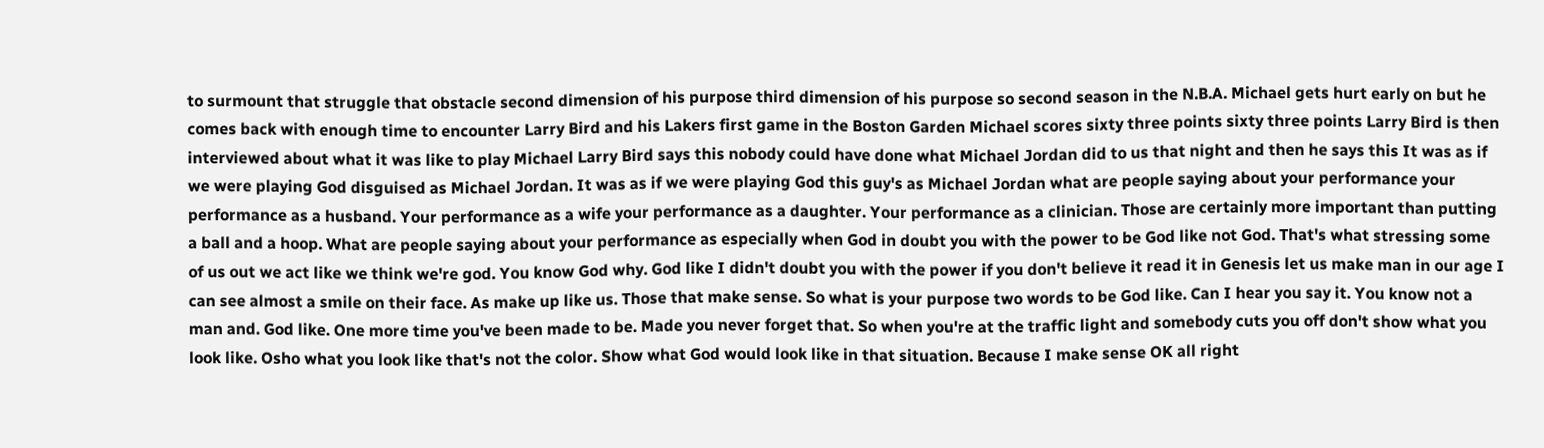to surmount that struggle that obstacle second dimension of his purpose third dimension of his purpose so second season in the N.B.A. Michael gets hurt early on but he comes back with enough time to encounter Larry Bird and his Lakers first game in the Boston Garden Michael scores sixty three points sixty three points Larry Bird is then interviewed about what it was like to play Michael Larry Bird says this nobody could have done what Michael Jordan did to us that night and then he says this It was as if we were playing God disguised as Michael Jordan. It was as if we were playing God this guy's as Michael Jordan what are people saying about your performance your performance as a husband. Your performance as a wife your performance as a daughter. Your performance as a clinician. Those are certainly more important than putting a ball and a hoop. What are people saying about your performance as especially when God in doubt you with the power to be God like not God. That's what stressing some of us out we act like we think we're god. You know God why. God like I didn't doubt you with the power if you don't believe it read it in Genesis let us make man in our age I can see almost a smile on their face. As make up like us. Those that make sense. So what is your purpose two words to be God like. Can I hear you say it. You know not a man and. God like. One more time you've been made to be. Made you never forget that. So when you're at the traffic light and somebody cuts you off don't show what you look like. Osho what you look like that's not the color. Show what God would look like in that situation. Because I make sense OK all right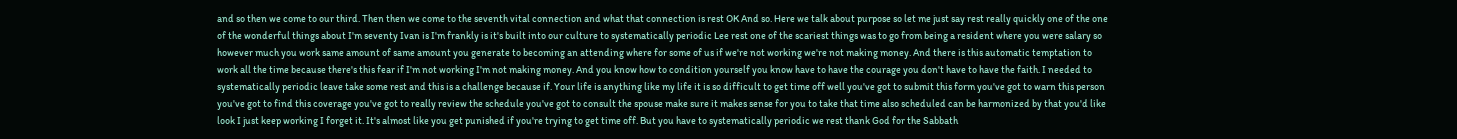and so then we come to our third. Then then we come to the seventh vital connection and what that connection is rest OK And so. Here we talk about purpose so let me just say rest really quickly one of the one of the wonderful things about I'm seventy Ivan is I'm frankly is it's built into our culture to systematically periodic Lee rest one of the scariest things was to go from being a resident where you were salary so however much you work same amount of same amount you generate to becoming an attending where for some of us if we're not working we're not making money. And there is this automatic temptation to work all the time because there's this fear if I'm not working I'm not making money. And you know how to condition yourself you know have to have the courage you don't have to have the faith. I needed to systematically periodic leave take some rest and this is a challenge because if. Your life is anything like my life it is so difficult to get time off well you've got to submit this form you've got to warn this person you've got to find this coverage you've got to really review the schedule you've got to consult the spouse make sure it makes sense for you to take that time also scheduled can be harmonized by that you'd like look I just keep working I forget it. It's almost like you get punished if you're trying to get time off. But you have to systematically periodic we rest thank God for the Sabbath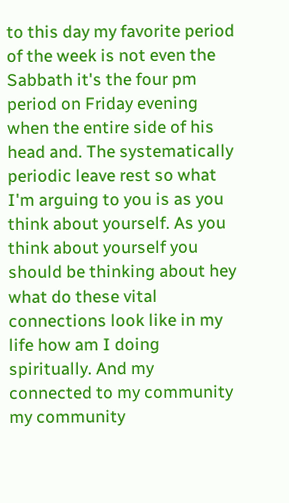to this day my favorite period of the week is not even the Sabbath it's the four pm period on Friday evening when the entire side of his head and. The systematically periodic leave rest so what I'm arguing to you is as you think about yourself. As you think about yourself you should be thinking about hey what do these vital connections look like in my life how am I doing spiritually. And my connected to my community my community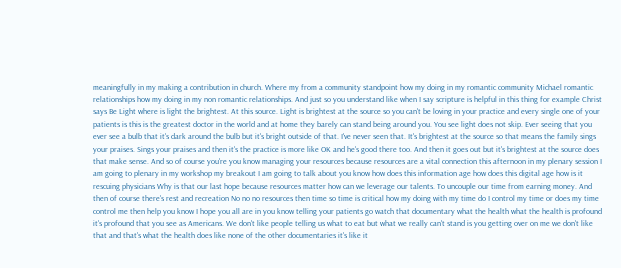meaningfully in my making a contribution in church. Where my from a community standpoint how my doing in my romantic community Michael romantic relationships how my doing in my non romantic relationships. And just so you understand like when I say scripture is helpful in this thing for example Christ says Be Light where is light the brightest. At this source. Light is brightest at the source so you can't be loving in your practice and every single one of your patients is this is the greatest doctor in the world and at home they barely can stand being around you. You see light does not skip. Ever seeing that you ever see a bulb that it's dark around the bulb but it's bright outside of that. I've never seen that. It's brightest at the source so that means the family sings your praises. Sings your praises and then it's the practice is more like OK and he's good there too. And then it goes out but it's brightest at the source does that make sense. And so of course you're you know managing your resources because resources are a vital connection this afternoon in my plenary session I am going to plenary in my workshop my breakout I am going to talk about you know how does this information age how does this digital age how is it rescuing physicians Why is that our last hope because resources matter how can we leverage our talents. To uncouple our time from earning money. And then of course there's rest and recreation No no no resources then time so time is critical how my doing with my time do I control my time or does my time control me then help you know I hope you all are in you know telling your patients go watch that documentary what the health what the health is profound it's profound that you see as Americans. We don't like people telling us what to eat but what we really can't stand is you getting over on me we don't like that and that's what the health does like none of the other documentaries it's like it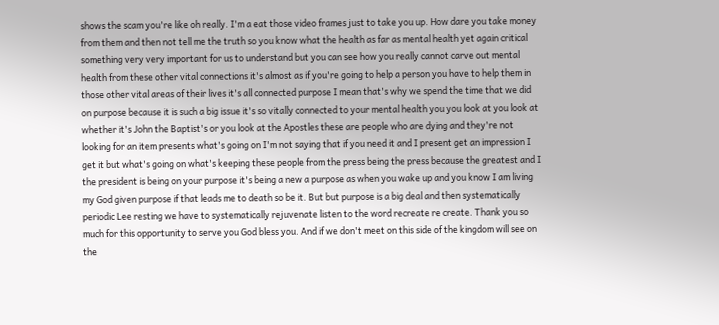shows the scam you're like oh really. I'm a eat those video frames just to take you up. How dare you take money from them and then not tell me the truth so you know what the health as far as mental health yet again critical something very very important for us to understand but you can see how you really cannot carve out mental health from these other vital connections it's almost as if you're going to help a person you have to help them in those other vital areas of their lives it's all connected purpose I mean that's why we spend the time that we did on purpose because it is such a big issue it's so vitally connected to your mental health you you look at you look at whether it's John the Baptist's or you look at the Apostles these are people who are dying and they're not looking for an item presents what's going on I'm not saying that if you need it and I present get an impression I get it but what's going on what's keeping these people from the press being the press because the greatest and I the president is being on your purpose it's being a new a purpose as when you wake up and you know I am living my God given purpose if that leads me to death so be it. But but purpose is a big deal and then systematically periodic Lee resting we have to systematically rejuvenate listen to the word recreate re create. Thank you so much for this opportunity to serve you God bless you. And if we don't meet on this side of the kingdom will see on the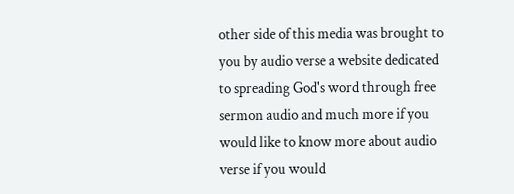other side of this media was brought to you by audio verse a website dedicated to spreading God's word through free sermon audio and much more if you would like to know more about audio verse if you would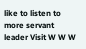like to listen to more servant leader Visit W W W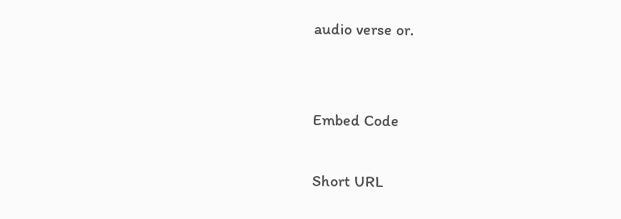audio verse or.


Embed Code

Short URL